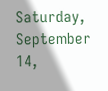Saturday, September 14,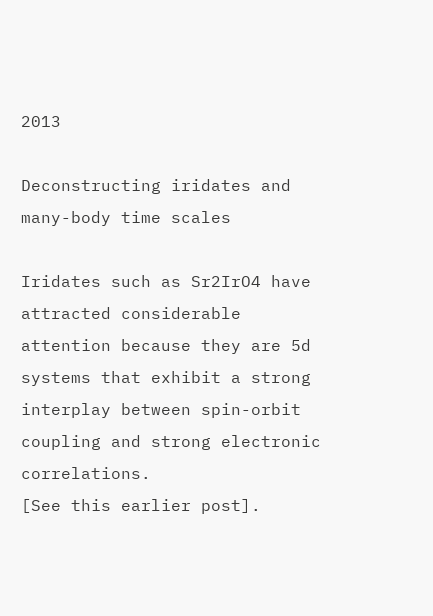2013

Deconstructing iridates and many-body time scales

Iridates such as Sr2IrO4 have attracted considerable attention because they are 5d systems that exhibit a strong interplay between spin-orbit coupling and strong electronic correlations.
[See this earlier post].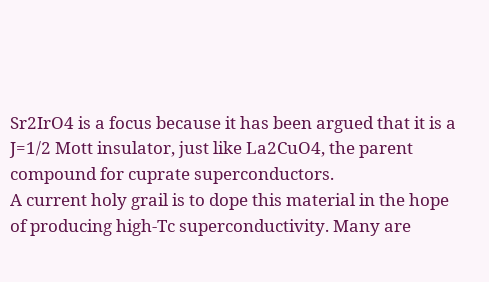Sr2IrO4 is a focus because it has been argued that it is a J=1/2 Mott insulator, just like La2CuO4, the parent compound for cuprate superconductors.
A current holy grail is to dope this material in the hope of producing high-Tc superconductivity. Many are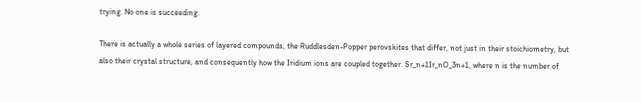trying. No one is succeeding.

There is actually a whole series of layered compounds, the Ruddlesden-Popper perovskites that differ, not just in their stoichiometry, but also their crystal structure, and consequently how the Iridium ions are coupled together. Sr_n+1Ir_nO_3n+1, where n is the number of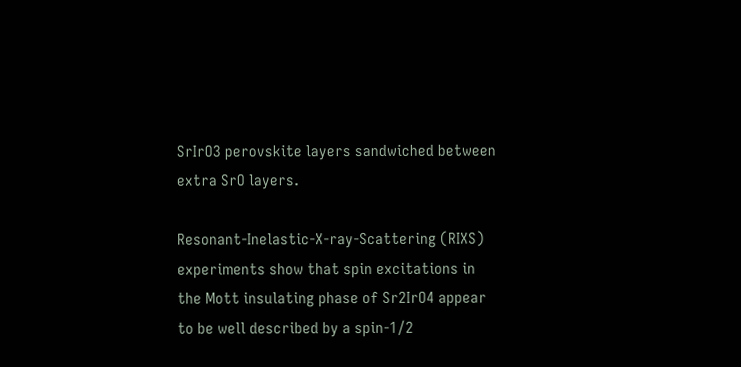SrIrO3 perovskite layers sandwiched between extra SrO layers.

Resonant-Inelastic-X-ray-Scattering (RIXS) experiments show that spin excitations in the Mott insulating phase of Sr2IrO4 appear to be well described by a spin-1/2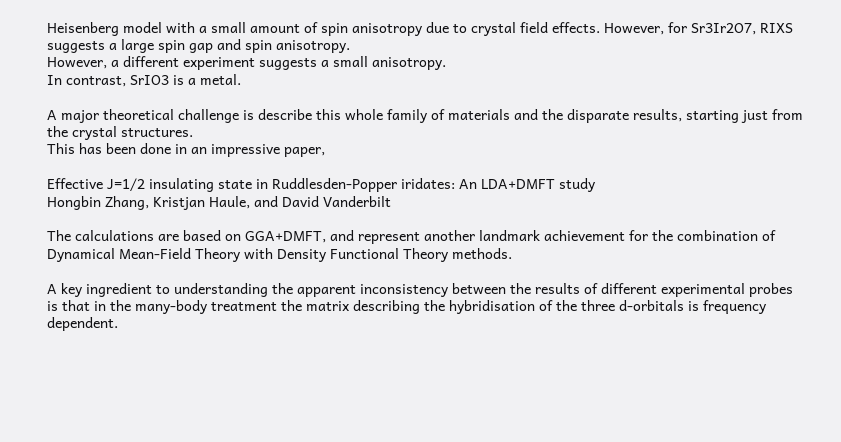Heisenberg model with a small amount of spin anisotropy due to crystal field effects. However, for Sr3Ir2O7, RIXS suggests a large spin gap and spin anisotropy.
However, a different experiment suggests a small anisotropy.
In contrast, SrIO3 is a metal.

A major theoretical challenge is describe this whole family of materials and the disparate results, starting just from the crystal structures.
This has been done in an impressive paper,

Effective J=1/2 insulating state in Ruddlesden-Popper iridates: An LDA+DMFT study
Hongbin Zhang, Kristjan Haule, and David Vanderbilt

The calculations are based on GGA+DMFT, and represent another landmark achievement for the combination of Dynamical Mean-Field Theory with Density Functional Theory methods.

A key ingredient to understanding the apparent inconsistency between the results of different experimental probes is that in the many-body treatment the matrix describing the hybridisation of the three d-orbitals is frequency dependent.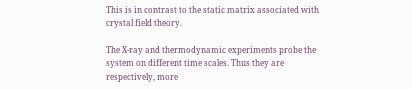This is in contrast to the static matrix associated with crystal field theory.

The X-ray and thermodynamic experiments probe the system on different time scales. Thus they are respectively, more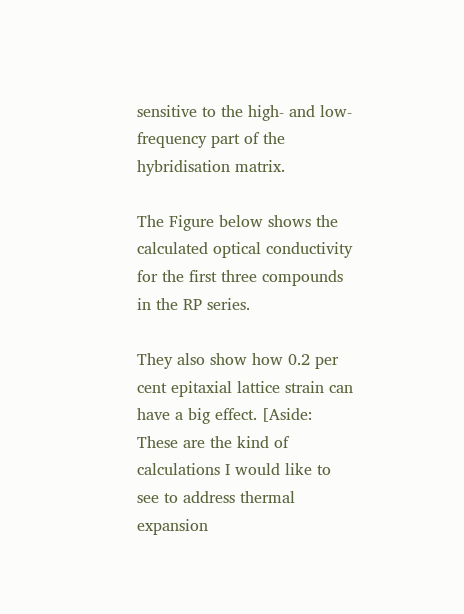sensitive to the high- and low-frequency part of the hybridisation matrix.

The Figure below shows the calculated optical conductivity for the first three compounds in the RP series.

They also show how 0.2 per cent epitaxial lattice strain can have a big effect. [Aside: These are the kind of calculations I would like to see to address thermal expansion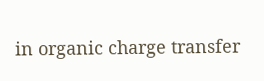in organic charge transfer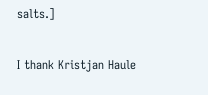salts.]

I thank Kristjan Haule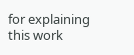for explaining this work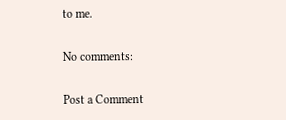to me.

No comments:

Post a Comment